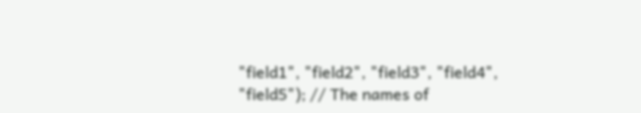"field1", "field2", "field3", "field4", "field5"); // The names of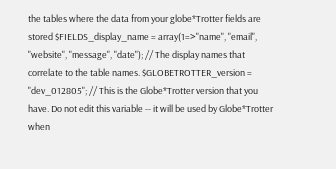the tables where the data from your globe*Trotter fields are stored $FIELDS_display_name = array(1=>"name", "email", "website", "message", "date"); // The display names that correlate to the table names. $GLOBETROTTER_version = "dev_012805"; // This is the Globe*Trotter version that you have. Do not edit this variable -- it will be used by Globe*Trotter when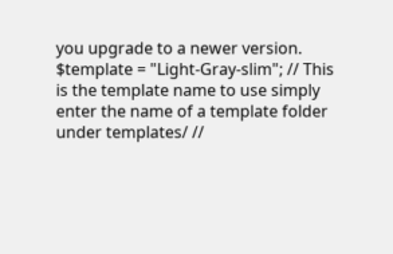you upgrade to a newer version. $template = "Light-Gray-slim"; // This is the template name to use simply enter the name of a template folder under templates/ //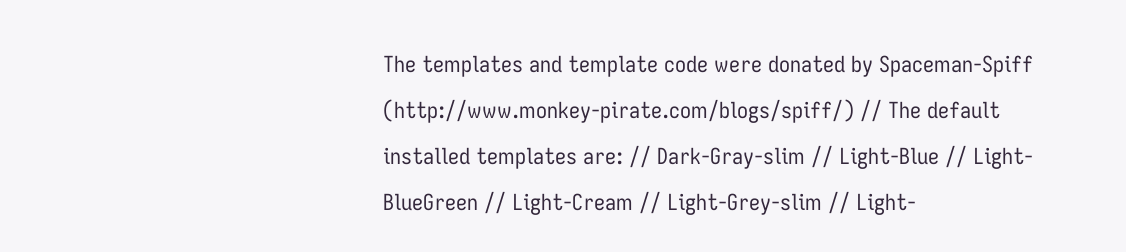The templates and template code were donated by Spaceman-Spiff (http://www.monkey-pirate.com/blogs/spiff/) // The default installed templates are: // Dark-Gray-slim // Light-Blue // Light-BlueGreen // Light-Cream // Light-Grey-slim // Light-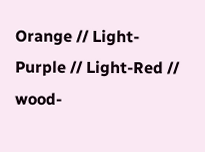Orange // Light-Purple // Light-Red // wood-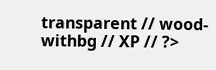transparent // wood-withbg // XP // ?>